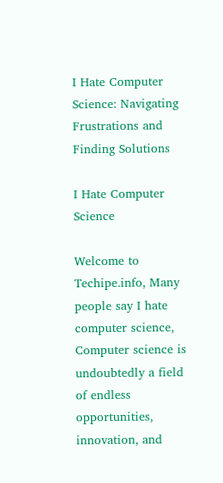I Hate Computer Science: Navigating Frustrations and Finding Solutions

I Hate Computer Science

Welcome to Techipe.info, Many people say I hate computer science, Computer science is undoubtedly a field of endless opportunities, innovation, and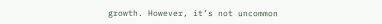growth. However, it’s not uncommon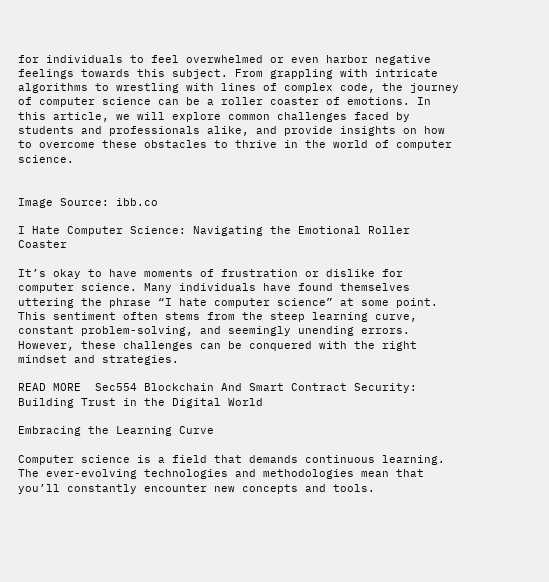for individuals to feel overwhelmed or even harbor negative feelings towards this subject. From grappling with intricate algorithms to wrestling with lines of complex code, the journey of computer science can be a roller coaster of emotions. In this article, we will explore common challenges faced by students and professionals alike, and provide insights on how to overcome these obstacles to thrive in the world of computer science.


Image Source: ibb.co

I Hate Computer Science: Navigating the Emotional Roller Coaster

It’s okay to have moments of frustration or dislike for computer science. Many individuals have found themselves uttering the phrase “I hate computer science” at some point. This sentiment often stems from the steep learning curve, constant problem-solving, and seemingly unending errors. However, these challenges can be conquered with the right mindset and strategies.

READ MORE  Sec554 Blockchain And Smart Contract Security: Building Trust in the Digital World

Embracing the Learning Curve

Computer science is a field that demands continuous learning. The ever-evolving technologies and methodologies mean that you’ll constantly encounter new concepts and tools.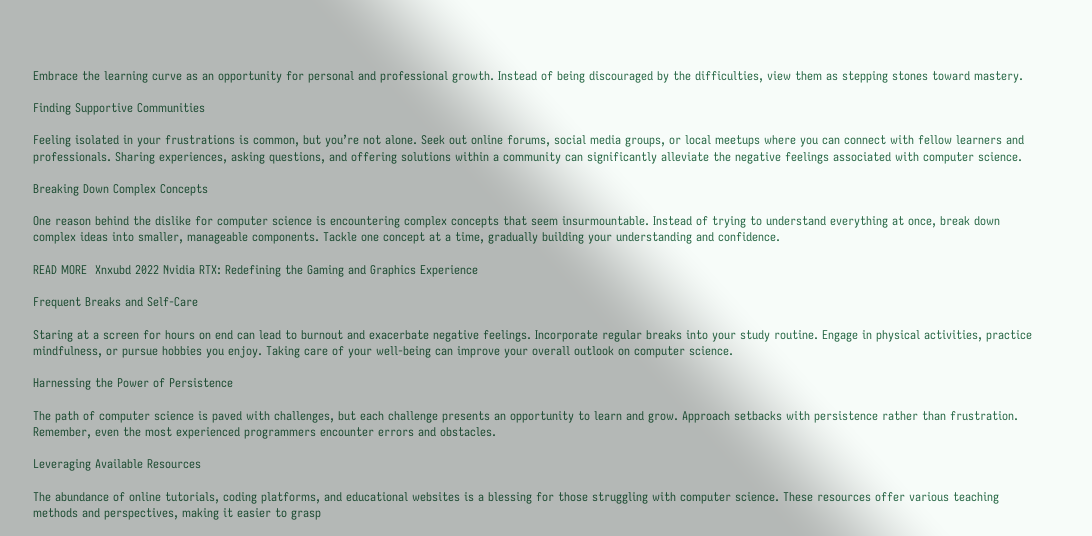Embrace the learning curve as an opportunity for personal and professional growth. Instead of being discouraged by the difficulties, view them as stepping stones toward mastery.

Finding Supportive Communities

Feeling isolated in your frustrations is common, but you’re not alone. Seek out online forums, social media groups, or local meetups where you can connect with fellow learners and professionals. Sharing experiences, asking questions, and offering solutions within a community can significantly alleviate the negative feelings associated with computer science.

Breaking Down Complex Concepts

One reason behind the dislike for computer science is encountering complex concepts that seem insurmountable. Instead of trying to understand everything at once, break down complex ideas into smaller, manageable components. Tackle one concept at a time, gradually building your understanding and confidence.

READ MORE  Xnxubd 2022 Nvidia RTX: Redefining the Gaming and Graphics Experience

Frequent Breaks and Self-Care

Staring at a screen for hours on end can lead to burnout and exacerbate negative feelings. Incorporate regular breaks into your study routine. Engage in physical activities, practice mindfulness, or pursue hobbies you enjoy. Taking care of your well-being can improve your overall outlook on computer science.

Harnessing the Power of Persistence

The path of computer science is paved with challenges, but each challenge presents an opportunity to learn and grow. Approach setbacks with persistence rather than frustration. Remember, even the most experienced programmers encounter errors and obstacles.

Leveraging Available Resources

The abundance of online tutorials, coding platforms, and educational websites is a blessing for those struggling with computer science. These resources offer various teaching methods and perspectives, making it easier to grasp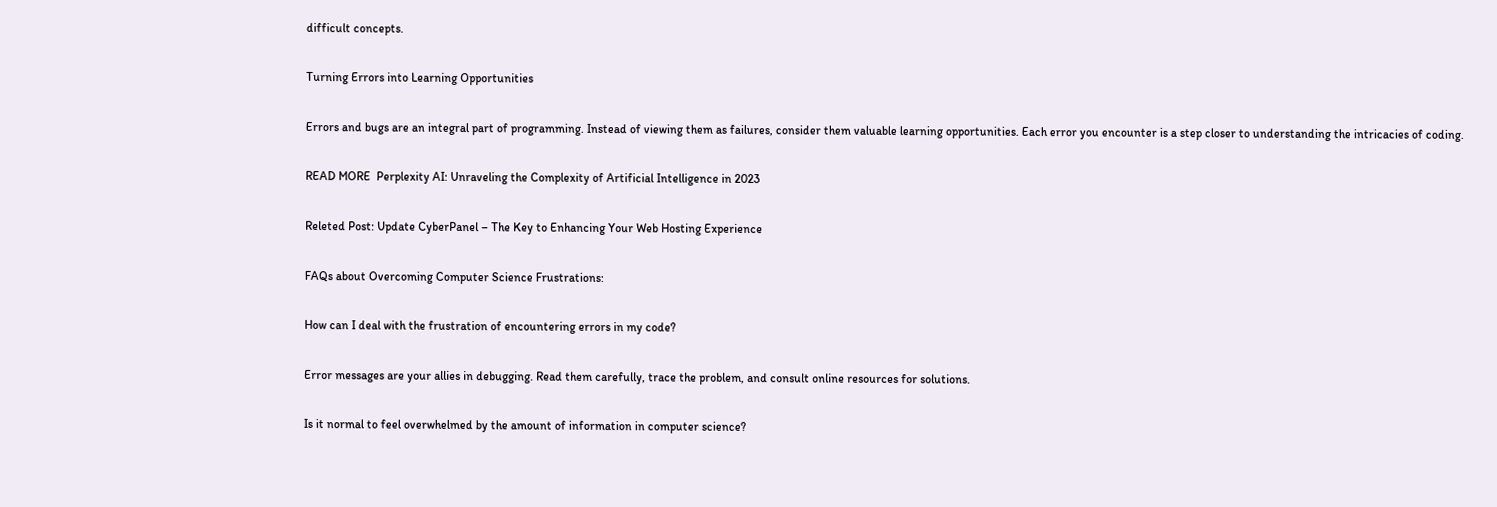difficult concepts.

Turning Errors into Learning Opportunities

Errors and bugs are an integral part of programming. Instead of viewing them as failures, consider them valuable learning opportunities. Each error you encounter is a step closer to understanding the intricacies of coding.

READ MORE  Perplexity AI: Unraveling the Complexity of Artificial Intelligence in 2023

Releted Post: Update CyberPanel – The Key to Enhancing Your Web Hosting Experience

FAQs about Overcoming Computer Science Frustrations:

How can I deal with the frustration of encountering errors in my code?

Error messages are your allies in debugging. Read them carefully, trace the problem, and consult online resources for solutions.

Is it normal to feel overwhelmed by the amount of information in computer science?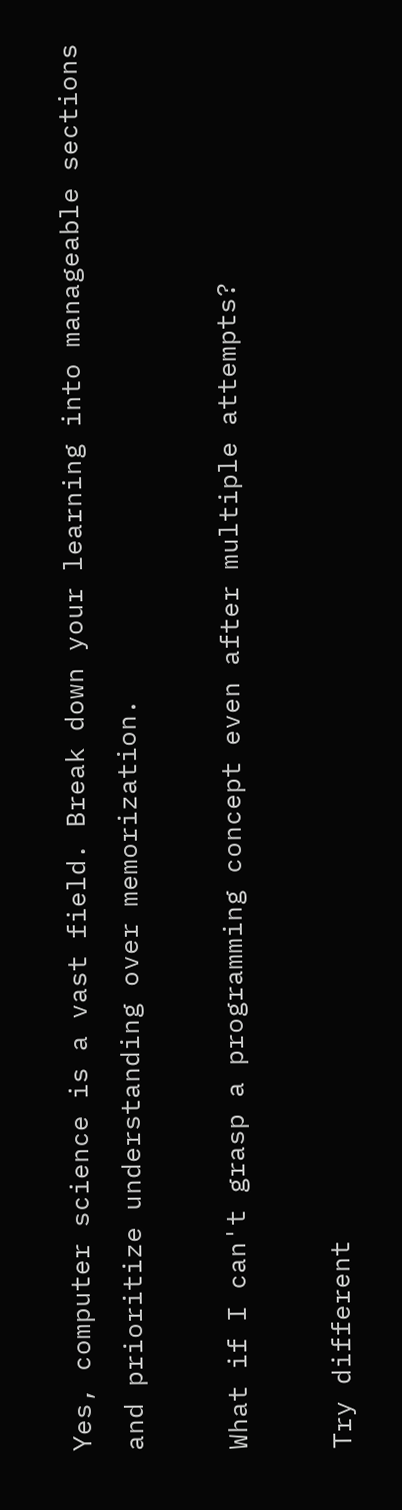Yes, computer science is a vast field. Break down your learning into manageable sections and prioritize understanding over memorization.

What if I can't grasp a programming concept even after multiple attempts?

Try different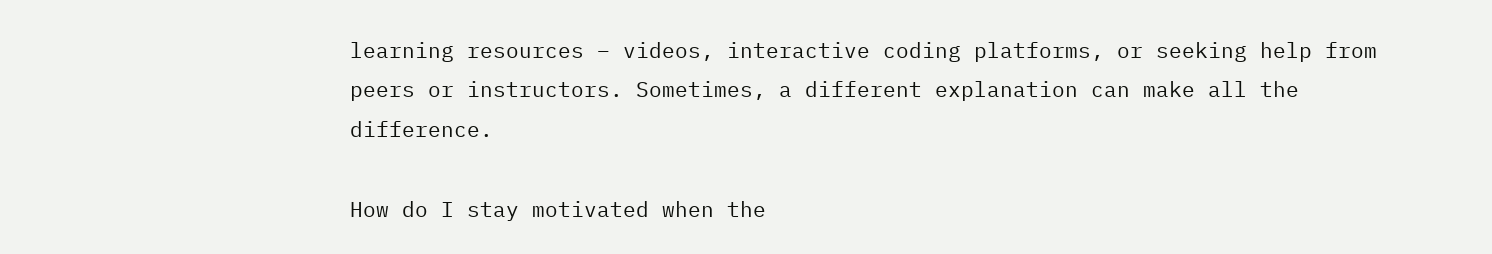learning resources – videos, interactive coding platforms, or seeking help from peers or instructors. Sometimes, a different explanation can make all the difference.

How do I stay motivated when the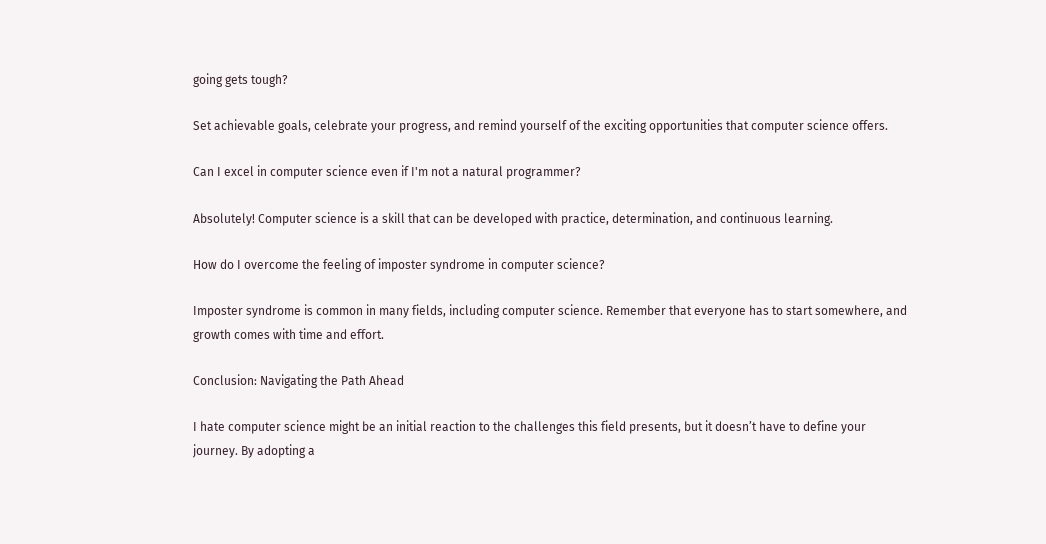going gets tough?

Set achievable goals, celebrate your progress, and remind yourself of the exciting opportunities that computer science offers.

Can I excel in computer science even if I'm not a natural programmer?

Absolutely! Computer science is a skill that can be developed with practice, determination, and continuous learning.

How do I overcome the feeling of imposter syndrome in computer science?

Imposter syndrome is common in many fields, including computer science. Remember that everyone has to start somewhere, and growth comes with time and effort.

Conclusion: Navigating the Path Ahead

I hate computer science might be an initial reaction to the challenges this field presents, but it doesn’t have to define your journey. By adopting a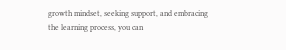growth mindset, seeking support, and embracing the learning process, you can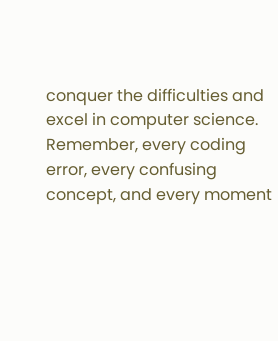conquer the difficulties and excel in computer science. Remember, every coding error, every confusing concept, and every moment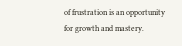of frustration is an opportunity for growth and mastery.